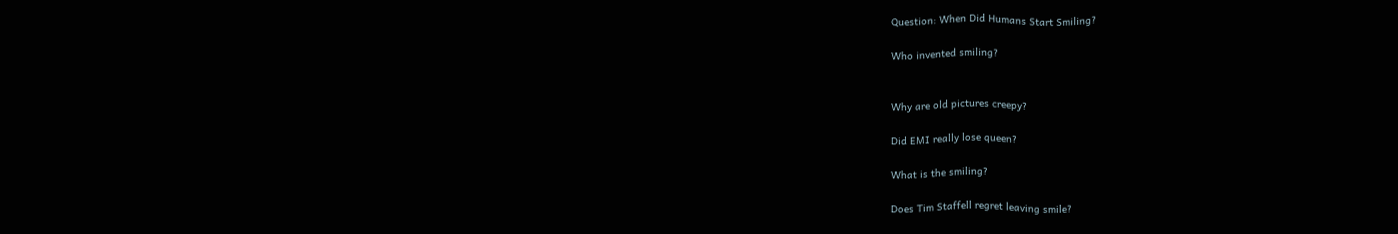Question: When Did Humans Start Smiling?

Who invented smiling?


Why are old pictures creepy?

Did EMI really lose queen?

What is the smiling?

Does Tim Staffell regret leaving smile?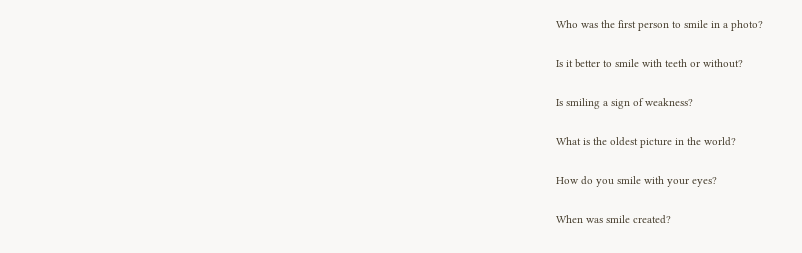Who was the first person to smile in a photo?

Is it better to smile with teeth or without?

Is smiling a sign of weakness?

What is the oldest picture in the world?

How do you smile with your eyes?

When was smile created?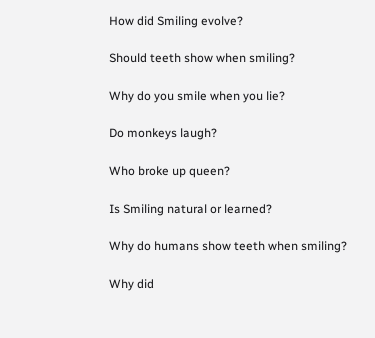How did Smiling evolve?

Should teeth show when smiling?

Why do you smile when you lie?

Do monkeys laugh?

Who broke up queen?

Is Smiling natural or learned?

Why do humans show teeth when smiling?

Why did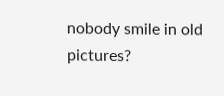nobody smile in old pictures?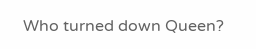Who turned down Queen?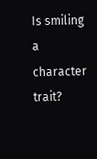Is smiling a character trait?